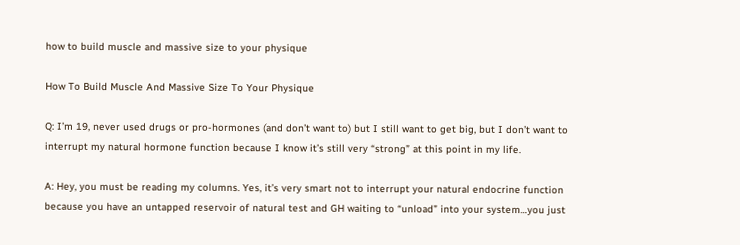how to build muscle and massive size to your physique

How To Build Muscle And Massive Size To Your Physique

Q: I’m 19, never used drugs or pro-hormones (and don’t want to) but I still want to get big, but I don’t want to interrupt my natural hormone function because I know it’s still very “strong” at this point in my life.

A: Hey, you must be reading my columns. Yes, it’s very smart not to interrupt your natural endocrine function because you have an untapped reservoir of natural test and GH waiting to “unload” into your system…you just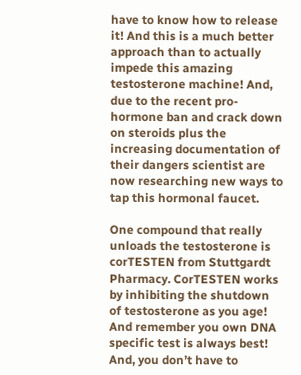have to know how to release it! And this is a much better approach than to actually impede this amazing testosterone machine! And, due to the recent pro-hormone ban and crack down on steroids plus the increasing documentation of their dangers scientist are now researching new ways to tap this hormonal faucet.

One compound that really unloads the testosterone is corTESTEN from Stuttgardt Pharmacy. CorTESTEN works by inhibiting the shutdown of testosterone as you age! And remember you own DNA specific test is always best! And, you don’t have to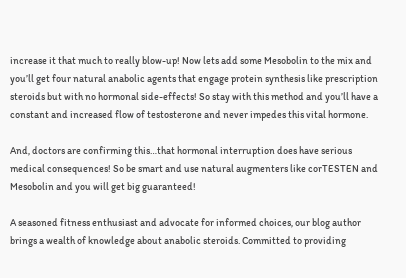increase it that much to really blow-up! Now lets add some Mesobolin to the mix and you’ll get four natural anabolic agents that engage protein synthesis like prescription steroids but with no hormonal side-effects! So stay with this method and you’ll have a constant and increased flow of testosterone and never impedes this vital hormone.

And, doctors are confirming this…that hormonal interruption does have serious medical consequences! So be smart and use natural augmenters like corTESTEN and Mesobolin and you will get big guaranteed!

A seasoned fitness enthusiast and advocate for informed choices, our blog author brings a wealth of knowledge about anabolic steroids. Committed to providing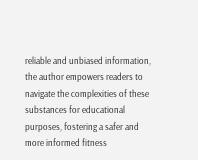reliable and unbiased information, the author empowers readers to navigate the complexities of these substances for educational purposes, fostering a safer and more informed fitness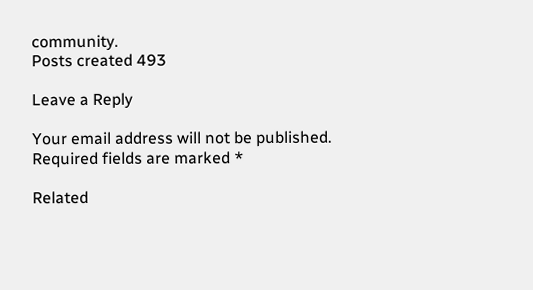community.
Posts created 493

Leave a Reply

Your email address will not be published. Required fields are marked *

Related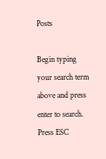Posts

Begin typing your search term above and press enter to search. Press ESC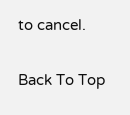to cancel.

Back To Top